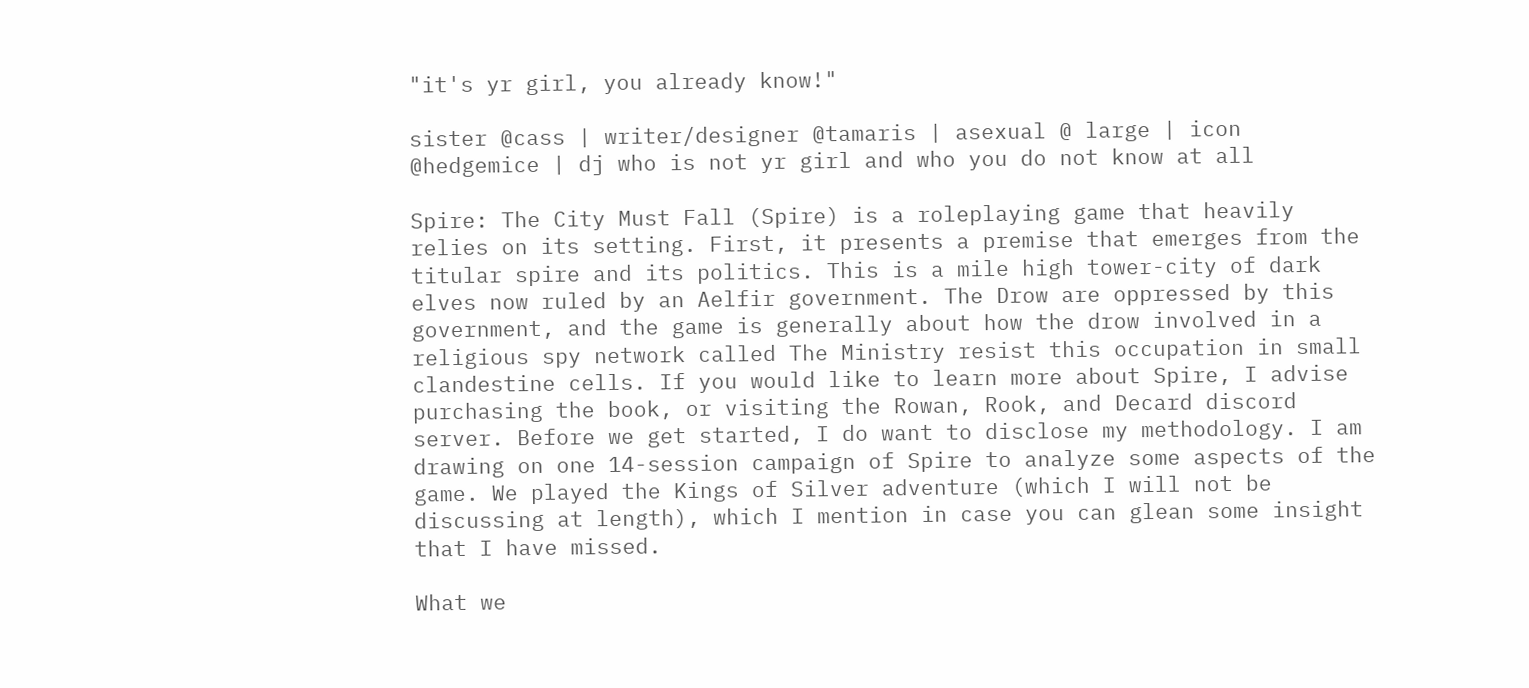"it's yr girl, you already know!"

sister @cass | writer/designer @tamaris | asexual @ large | icon @hedgemice | dj who is not yr girl and who you do not know at all

Spire: The City Must Fall (Spire) is a roleplaying game that heavily relies on its setting. First, it presents a premise that emerges from the titular spire and its politics. This is a mile high tower-city of dark elves now ruled by an Aelfir government. The Drow are oppressed by this government, and the game is generally about how the drow involved in a religious spy network called The Ministry resist this occupation in small clandestine cells. If you would like to learn more about Spire, I advise purchasing the book, or visiting the Rowan, Rook, and Decard discord server. Before we get started, I do want to disclose my methodology. I am drawing on one 14-session campaign of Spire to analyze some aspects of the game. We played the Kings of Silver adventure (which I will not be discussing at length), which I mention in case you can glean some insight that I have missed.

What we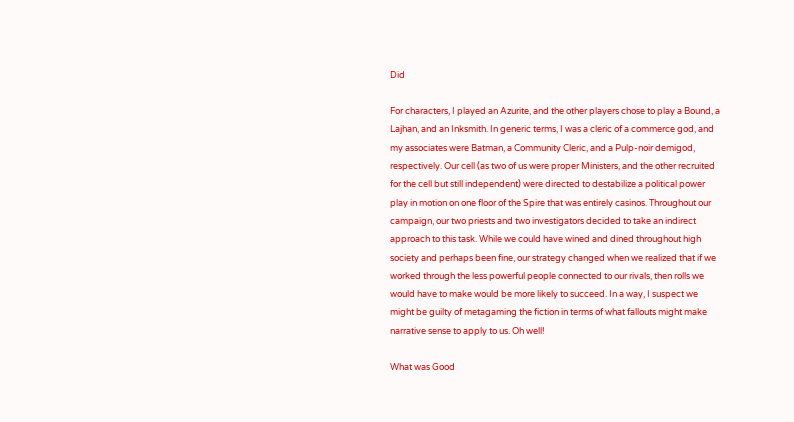Did

For characters, I played an Azurite, and the other players chose to play a Bound, a Lajhan, and an Inksmith. In generic terms, I was a cleric of a commerce god, and my associates were Batman, a Community Cleric, and a Pulp-noir demigod, respectively. Our cell (as two of us were proper Ministers, and the other recruited for the cell but still independent) were directed to destabilize a political power play in motion on one floor of the Spire that was entirely casinos. Throughout our campaign, our two priests and two investigators decided to take an indirect approach to this task. While we could have wined and dined throughout high society and perhaps been fine, our strategy changed when we realized that if we worked through the less powerful people connected to our rivals, then rolls we would have to make would be more likely to succeed. In a way, I suspect we might be guilty of metagaming the fiction in terms of what fallouts might make narrative sense to apply to us. Oh well!

What was Good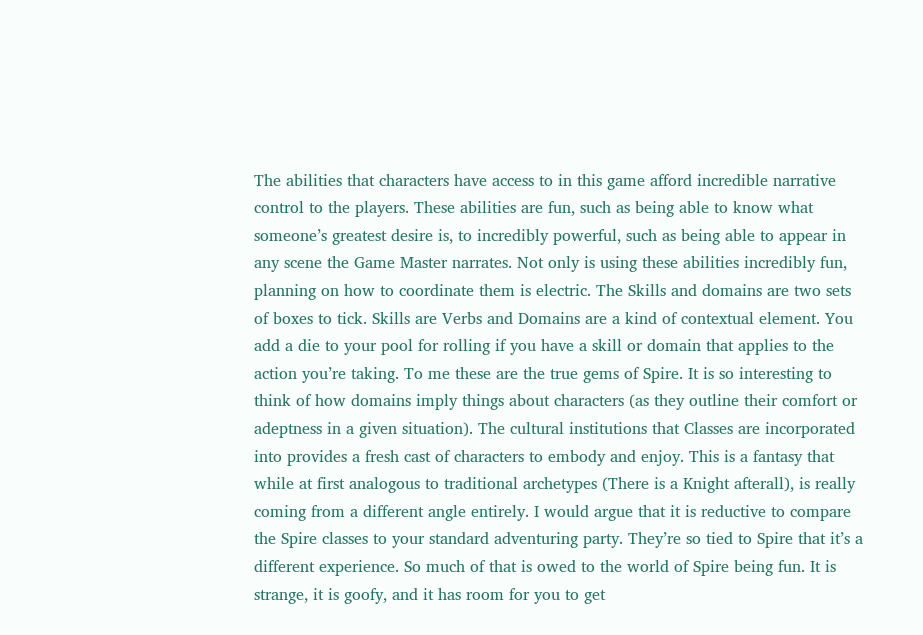The abilities that characters have access to in this game afford incredible narrative control to the players. These abilities are fun, such as being able to know what someone’s greatest desire is, to incredibly powerful, such as being able to appear in any scene the Game Master narrates. Not only is using these abilities incredibly fun, planning on how to coordinate them is electric. The Skills and domains are two sets of boxes to tick. Skills are Verbs and Domains are a kind of contextual element. You add a die to your pool for rolling if you have a skill or domain that applies to the action you’re taking. To me these are the true gems of Spire. It is so interesting to think of how domains imply things about characters (as they outline their comfort or adeptness in a given situation). The cultural institutions that Classes are incorporated into provides a fresh cast of characters to embody and enjoy. This is a fantasy that while at first analogous to traditional archetypes (There is a Knight afterall), is really coming from a different angle entirely. I would argue that it is reductive to compare the Spire classes to your standard adventuring party. They’re so tied to Spire that it’s a different experience. So much of that is owed to the world of Spire being fun. It is strange, it is goofy, and it has room for you to get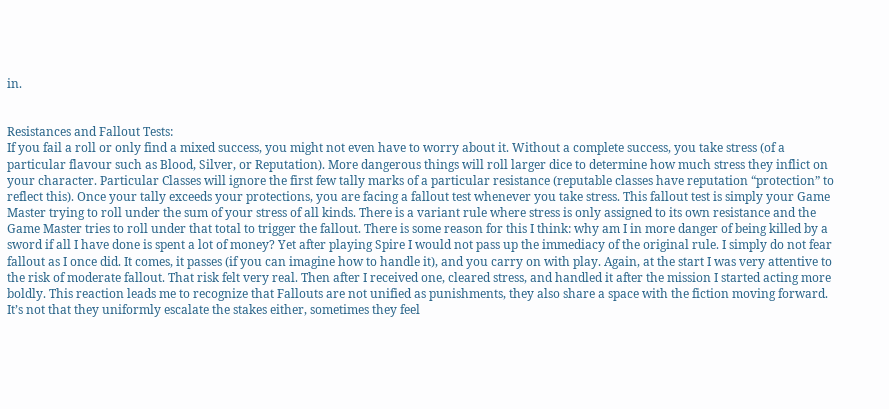in.


Resistances and Fallout Tests:
If you fail a roll or only find a mixed success, you might not even have to worry about it. Without a complete success, you take stress (of a particular flavour such as Blood, Silver, or Reputation). More dangerous things will roll larger dice to determine how much stress they inflict on your character. Particular Classes will ignore the first few tally marks of a particular resistance (reputable classes have reputation “protection” to reflect this). Once your tally exceeds your protections, you are facing a fallout test whenever you take stress. This fallout test is simply your Game Master trying to roll under the sum of your stress of all kinds. There is a variant rule where stress is only assigned to its own resistance and the Game Master tries to roll under that total to trigger the fallout. There is some reason for this I think: why am I in more danger of being killed by a sword if all I have done is spent a lot of money? Yet after playing Spire I would not pass up the immediacy of the original rule. I simply do not fear fallout as I once did. It comes, it passes (if you can imagine how to handle it), and you carry on with play. Again, at the start I was very attentive to the risk of moderate fallout. That risk felt very real. Then after I received one, cleared stress, and handled it after the mission I started acting more boldly. This reaction leads me to recognize that Fallouts are not unified as punishments, they also share a space with the fiction moving forward. It’s not that they uniformly escalate the stakes either, sometimes they feel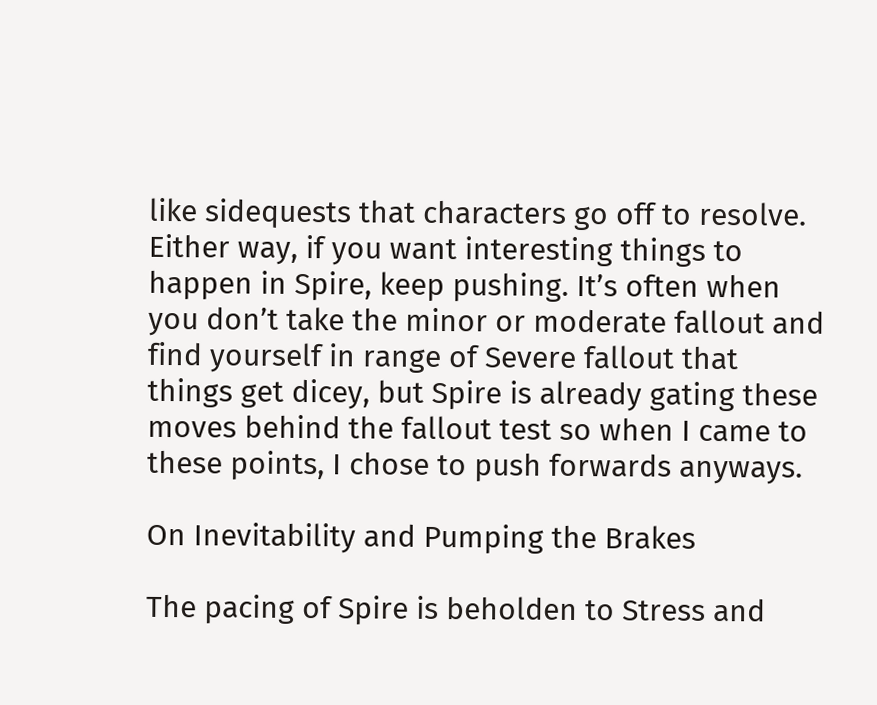like sidequests that characters go off to resolve. Either way, if you want interesting things to happen in Spire, keep pushing. It’s often when you don’t take the minor or moderate fallout and find yourself in range of Severe fallout that things get dicey, but Spire is already gating these moves behind the fallout test so when I came to these points, I chose to push forwards anyways.

On Inevitability and Pumping the Brakes

The pacing of Spire is beholden to Stress and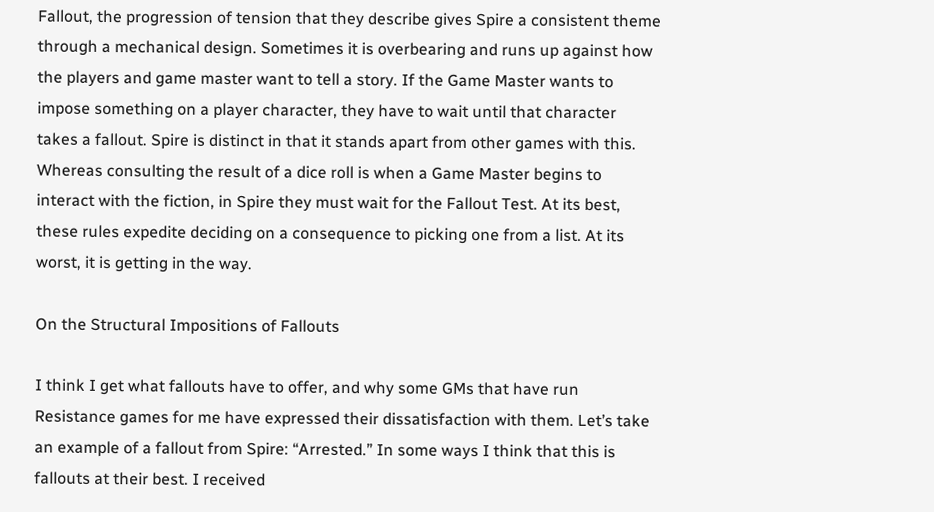Fallout, the progression of tension that they describe gives Spire a consistent theme through a mechanical design. Sometimes it is overbearing and runs up against how the players and game master want to tell a story. If the Game Master wants to impose something on a player character, they have to wait until that character takes a fallout. Spire is distinct in that it stands apart from other games with this. Whereas consulting the result of a dice roll is when a Game Master begins to interact with the fiction, in Spire they must wait for the Fallout Test. At its best, these rules expedite deciding on a consequence to picking one from a list. At its worst, it is getting in the way.

On the Structural Impositions of Fallouts

I think I get what fallouts have to offer, and why some GMs that have run Resistance games for me have expressed their dissatisfaction with them. Let’s take an example of a fallout from Spire: “Arrested.” In some ways I think that this is fallouts at their best. I received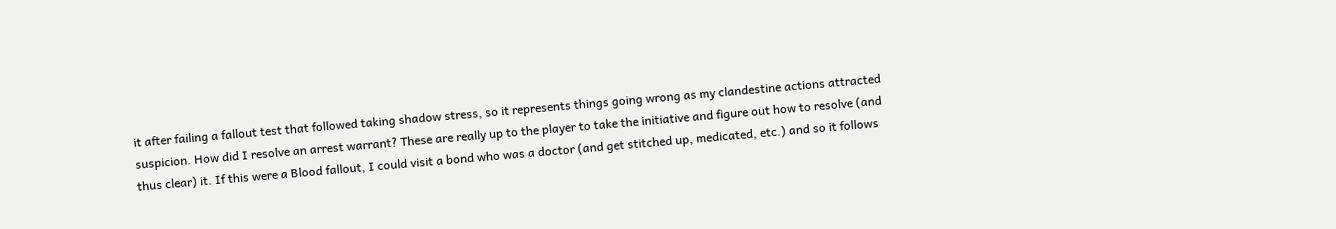it after failing a fallout test that followed taking shadow stress, so it represents things going wrong as my clandestine actions attracted suspicion. How did I resolve an arrest warrant? These are really up to the player to take the initiative and figure out how to resolve (and thus clear) it. If this were a Blood fallout, I could visit a bond who was a doctor (and get stitched up, medicated, etc.) and so it follows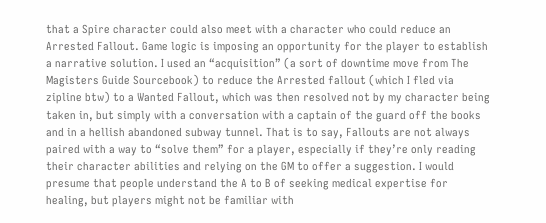that a Spire character could also meet with a character who could reduce an Arrested Fallout. Game logic is imposing an opportunity for the player to establish a narrative solution. I used an “acquisition” (a sort of downtime move from The Magisters Guide Sourcebook) to reduce the Arrested fallout (which I fled via zipline btw) to a Wanted Fallout, which was then resolved not by my character being taken in, but simply with a conversation with a captain of the guard off the books and in a hellish abandoned subway tunnel. That is to say, Fallouts are not always paired with a way to “solve them” for a player, especially if they’re only reading their character abilities and relying on the GM to offer a suggestion. I would presume that people understand the A to B of seeking medical expertise for healing, but players might not be familiar with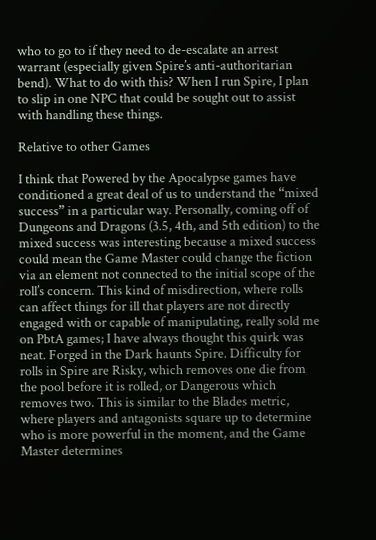who to go to if they need to de-escalate an arrest warrant (especially given Spire’s anti-authoritarian bend). What to do with this? When I run Spire, I plan to slip in one NPC that could be sought out to assist with handling these things.

Relative to other Games

I think that Powered by the Apocalypse games have conditioned a great deal of us to understand the “mixed success” in a particular way. Personally, coming off of Dungeons and Dragons (3.5, 4th, and 5th edition) to the mixed success was interesting because a mixed success could mean the Game Master could change the fiction via an element not connected to the initial scope of the roll’s concern. This kind of misdirection, where rolls can affect things for ill that players are not directly engaged with or capable of manipulating, really sold me on PbtA games; I have always thought this quirk was neat. Forged in the Dark haunts Spire. Difficulty for rolls in Spire are Risky, which removes one die from the pool before it is rolled, or Dangerous which removes two. This is similar to the Blades metric, where players and antagonists square up to determine who is more powerful in the moment, and the Game Master determines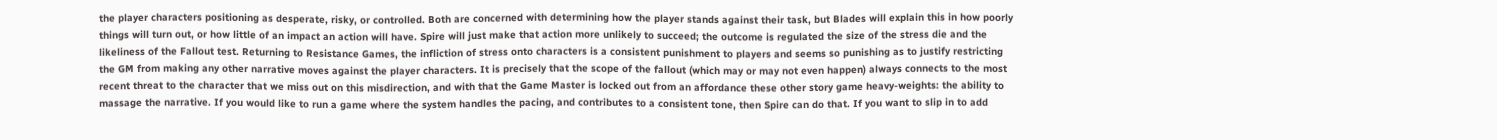the player characters positioning as desperate, risky, or controlled. Both are concerned with determining how the player stands against their task, but Blades will explain this in how poorly things will turn out, or how little of an impact an action will have. Spire will just make that action more unlikely to succeed; the outcome is regulated the size of the stress die and the likeliness of the Fallout test. Returning to Resistance Games, the infliction of stress onto characters is a consistent punishment to players and seems so punishing as to justify restricting the GM from making any other narrative moves against the player characters. It is precisely that the scope of the fallout (which may or may not even happen) always connects to the most recent threat to the character that we miss out on this misdirection, and with that the Game Master is locked out from an affordance these other story game heavy-weights: the ability to massage the narrative. If you would like to run a game where the system handles the pacing, and contributes to a consistent tone, then Spire can do that. If you want to slip in to add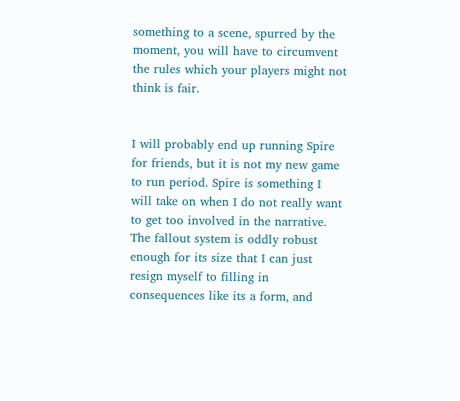something to a scene, spurred by the moment, you will have to circumvent the rules which your players might not think is fair.


I will probably end up running Spire for friends, but it is not my new game to run period. Spire is something I will take on when I do not really want to get too involved in the narrative. The fallout system is oddly robust enough for its size that I can just resign myself to filling in consequences like its a form, and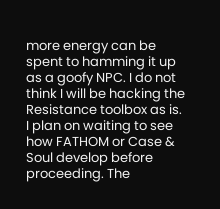more energy can be spent to hamming it up as a goofy NPC. I do not think I will be hacking the Resistance toolbox as is. I plan on waiting to see how FATHOM or Case & Soul develop before proceeding. The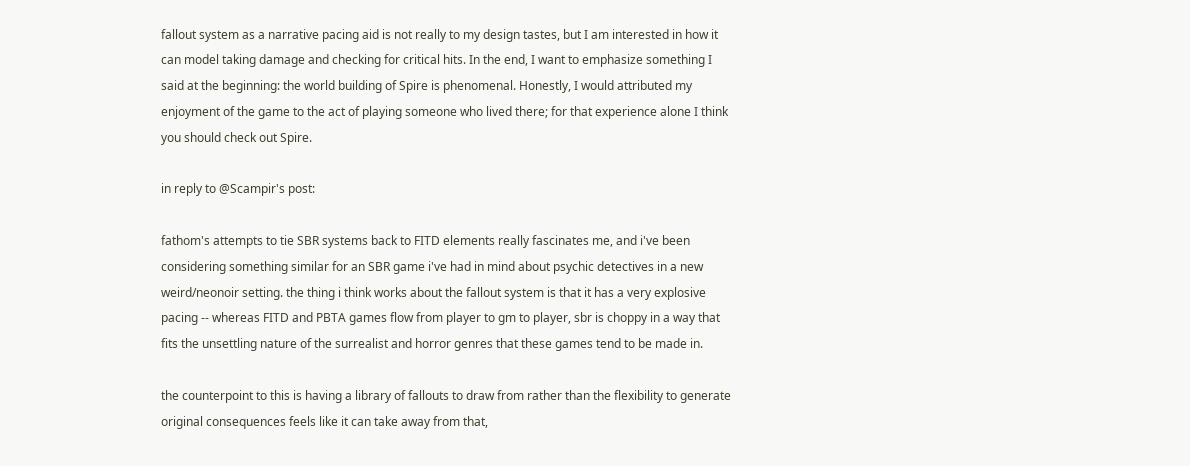fallout system as a narrative pacing aid is not really to my design tastes, but I am interested in how it can model taking damage and checking for critical hits. In the end, I want to emphasize something I said at the beginning: the world building of Spire is phenomenal. Honestly, I would attributed my enjoyment of the game to the act of playing someone who lived there; for that experience alone I think you should check out Spire.

in reply to @Scampir's post:

fathom's attempts to tie SBR systems back to FITD elements really fascinates me, and i've been considering something similar for an SBR game i've had in mind about psychic detectives in a new weird/neonoir setting. the thing i think works about the fallout system is that it has a very explosive pacing -- whereas FITD and PBTA games flow from player to gm to player, sbr is choppy in a way that fits the unsettling nature of the surrealist and horror genres that these games tend to be made in.

the counterpoint to this is having a library of fallouts to draw from rather than the flexibility to generate original consequences feels like it can take away from that,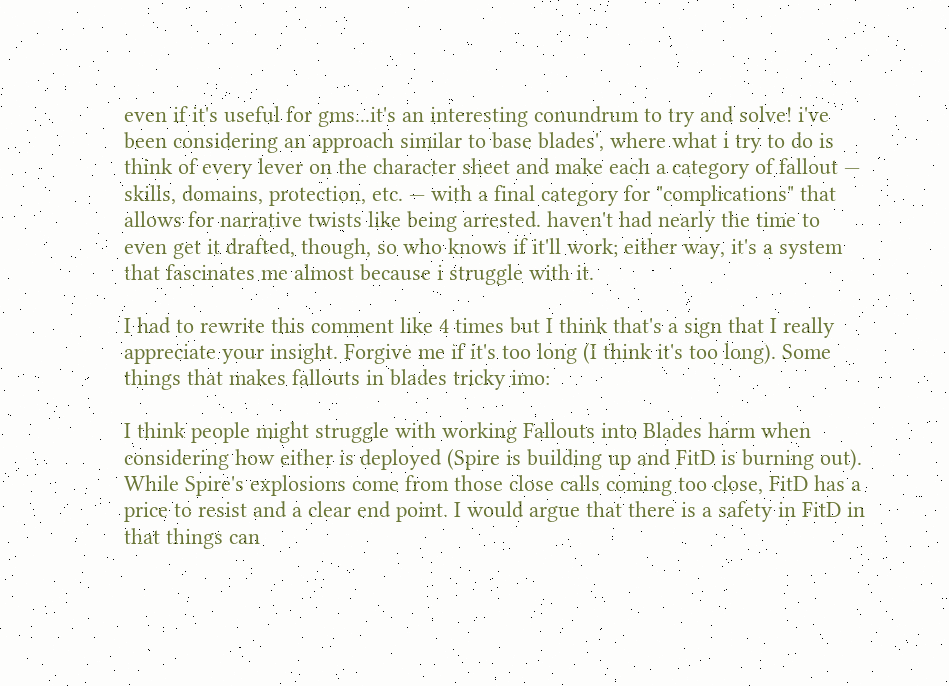even if it's useful for gms...it's an interesting conundrum to try and solve! i've been considering an approach similar to base blades', where what i try to do is think of every lever on the character sheet and make each a category of fallout — skills, domains, protection, etc. — with a final category for "complications" that allows for narrative twists like being arrested. haven't had nearly the time to even get it drafted, though, so who knows if it'll work; either way, it's a system that fascinates me almost because i struggle with it.

I had to rewrite this comment like 4 times but I think that's a sign that I really appreciate your insight. Forgive me if it's too long (I think it's too long). Some things that makes fallouts in blades tricky imo:

I think people might struggle with working Fallouts into Blades harm when considering how either is deployed (Spire is building up and FitD is burning out). While Spire's explosions come from those close calls coming too close, FitD has a price to resist and a clear end point. I would argue that there is a safety in FitD in that things can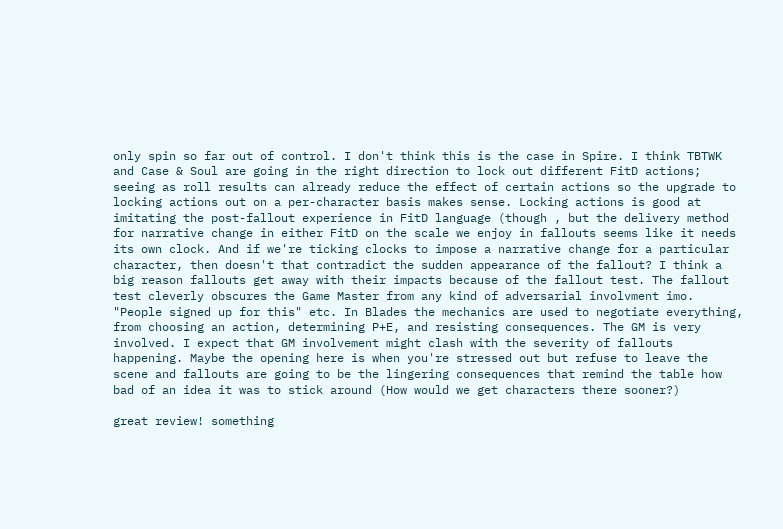only spin so far out of control. I don't think this is the case in Spire. I think TBTWK and Case & Soul are going in the right direction to lock out different FitD actions; seeing as roll results can already reduce the effect of certain actions so the upgrade to locking actions out on a per-character basis makes sense. Locking actions is good at imitating the post-fallout experience in FitD language (though , but the delivery method for narrative change in either FitD on the scale we enjoy in fallouts seems like it needs its own clock. And if we're ticking clocks to impose a narrative change for a particular character, then doesn't that contradict the sudden appearance of the fallout? I think a big reason fallouts get away with their impacts because of the fallout test. The fallout test cleverly obscures the Game Master from any kind of adversarial involvment imo. "People signed up for this" etc. In Blades the mechanics are used to negotiate everything, from choosing an action, determining P+E, and resisting consequences. The GM is very involved. I expect that GM involvement might clash with the severity of fallouts happening. Maybe the opening here is when you're stressed out but refuse to leave the scene and fallouts are going to be the lingering consequences that remind the table how bad of an idea it was to stick around (How would we get characters there sooner?)

great review! something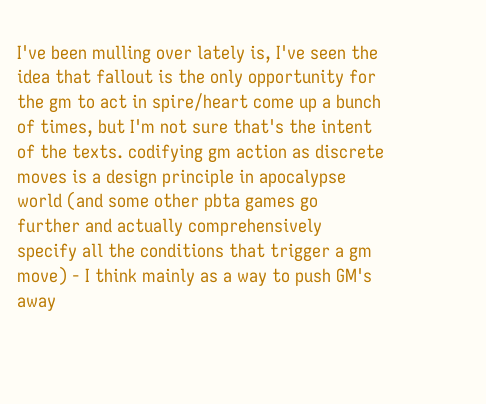I've been mulling over lately is, I've seen the idea that fallout is the only opportunity for the gm to act in spire/heart come up a bunch of times, but I'm not sure that's the intent of the texts. codifying gm action as discrete moves is a design principle in apocalypse world (and some other pbta games go further and actually comprehensively specify all the conditions that trigger a gm move) - I think mainly as a way to push GM's away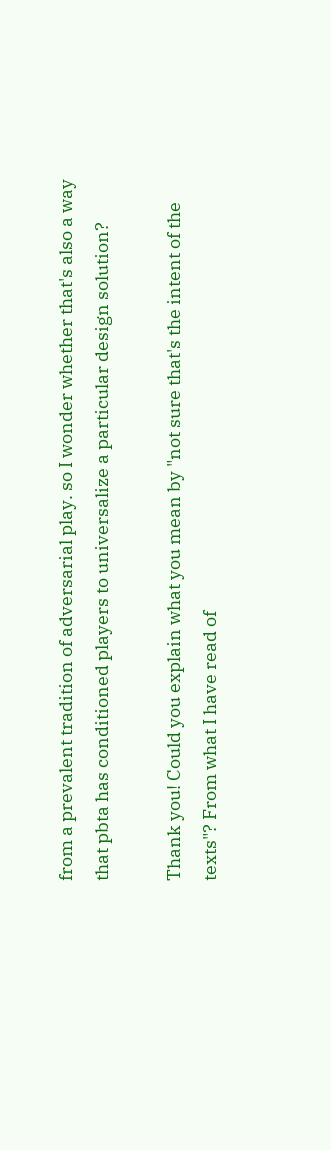from a prevalent tradition of adversarial play. so I wonder whether that's also a way that pbta has conditioned players to universalize a particular design solution?

Thank you! Could you explain what you mean by "not sure that's the intent of the texts"? From what I have read of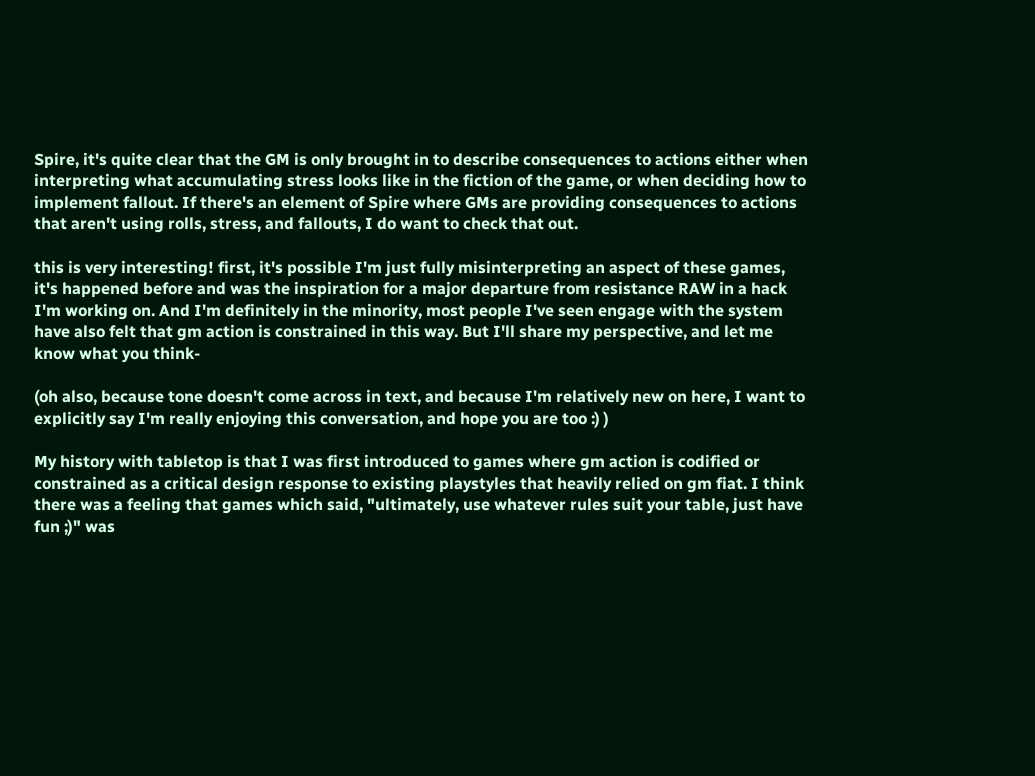Spire, it's quite clear that the GM is only brought in to describe consequences to actions either when interpreting what accumulating stress looks like in the fiction of the game, or when deciding how to implement fallout. If there's an element of Spire where GMs are providing consequences to actions that aren't using rolls, stress, and fallouts, I do want to check that out.

this is very interesting! first, it's possible I'm just fully misinterpreting an aspect of these games, it's happened before and was the inspiration for a major departure from resistance RAW in a hack I'm working on. And I'm definitely in the minority, most people I've seen engage with the system have also felt that gm action is constrained in this way. But I'll share my perspective, and let me know what you think-

(oh also, because tone doesn't come across in text, and because I'm relatively new on here, I want to explicitly say I'm really enjoying this conversation, and hope you are too :) )

My history with tabletop is that I was first introduced to games where gm action is codified or constrained as a critical design response to existing playstyles that heavily relied on gm fiat. I think there was a feeling that games which said, "ultimately, use whatever rules suit your table, just have fun ;)" was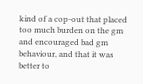kind of a cop-out that placed too much burden on the gm and encouraged bad gm behaviour, and that it was better to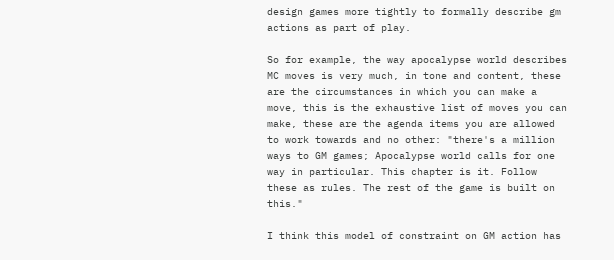design games more tightly to formally describe gm actions as part of play.

So for example, the way apocalypse world describes MC moves is very much, in tone and content, these are the circumstances in which you can make a move, this is the exhaustive list of moves you can make, these are the agenda items you are allowed to work towards and no other: "there's a million ways to GM games; Apocalypse world calls for one way in particular. This chapter is it. Follow these as rules. The rest of the game is built on this."

I think this model of constraint on GM action has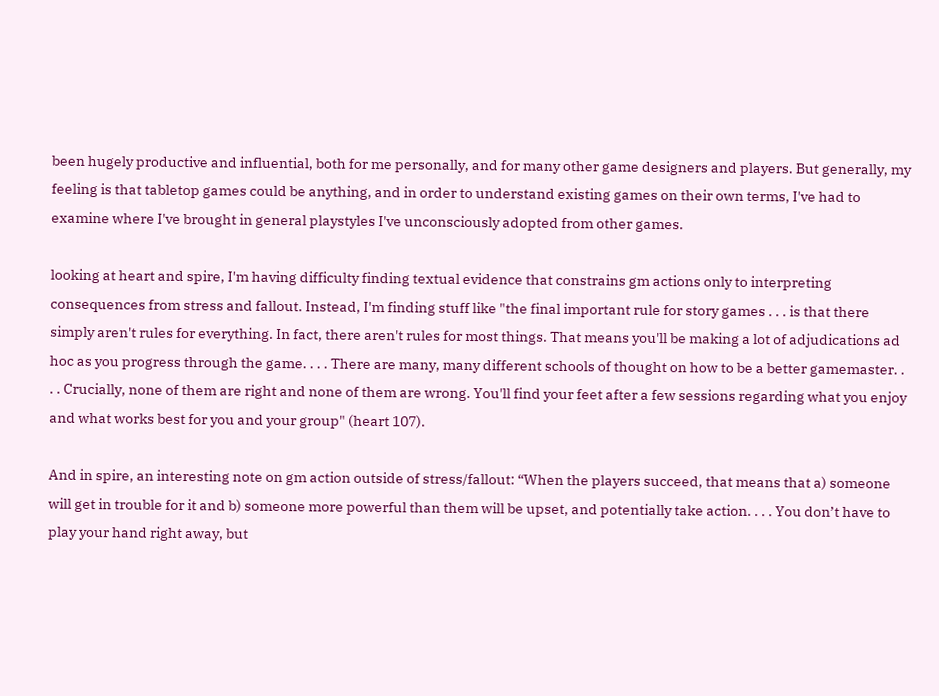been hugely productive and influential, both for me personally, and for many other game designers and players. But generally, my feeling is that tabletop games could be anything, and in order to understand existing games on their own terms, I've had to examine where I've brought in general playstyles I've unconsciously adopted from other games.

looking at heart and spire, I'm having difficulty finding textual evidence that constrains gm actions only to interpreting consequences from stress and fallout. Instead, I'm finding stuff like "the final important rule for story games . . . is that there simply aren't rules for everything. In fact, there aren't rules for most things. That means you'll be making a lot of adjudications ad hoc as you progress through the game. . . . There are many, many different schools of thought on how to be a better gamemaster. . . . Crucially, none of them are right and none of them are wrong. You'll find your feet after a few sessions regarding what you enjoy and what works best for you and your group" (heart 107).

And in spire, an interesting note on gm action outside of stress/fallout: “When the players succeed, that means that a) someone will get in trouble for it and b) someone more powerful than them will be upset, and potentially take action. . . . You don’t have to play your hand right away, but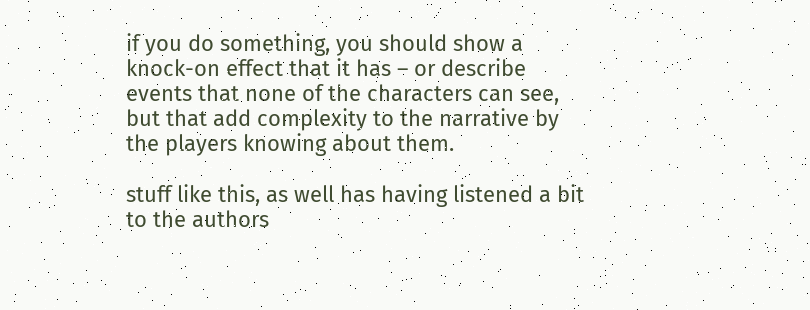if you do something, you should show a knock-on effect that it has – or describe events that none of the characters can see, but that add complexity to the narrative by the players knowing about them.

stuff like this, as well has having listened a bit to the authors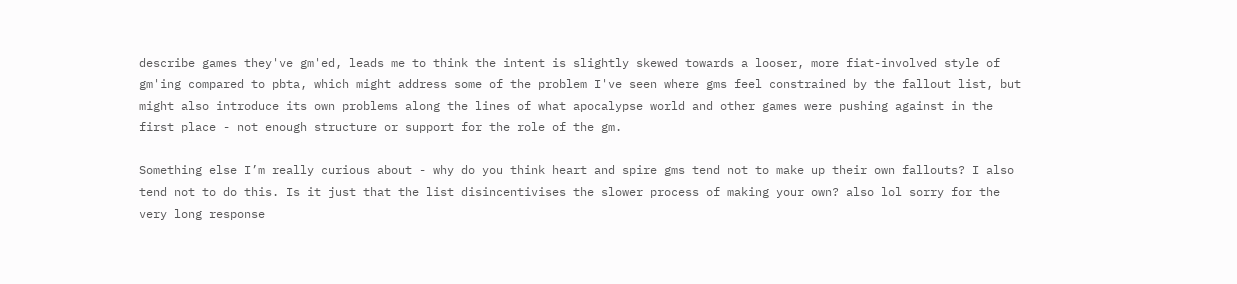describe games they've gm'ed, leads me to think the intent is slightly skewed towards a looser, more fiat-involved style of gm'ing compared to pbta, which might address some of the problem I've seen where gms feel constrained by the fallout list, but might also introduce its own problems along the lines of what apocalypse world and other games were pushing against in the first place - not enough structure or support for the role of the gm.

Something else I’m really curious about - why do you think heart and spire gms tend not to make up their own fallouts? I also tend not to do this. Is it just that the list disincentivises the slower process of making your own? also lol sorry for the very long response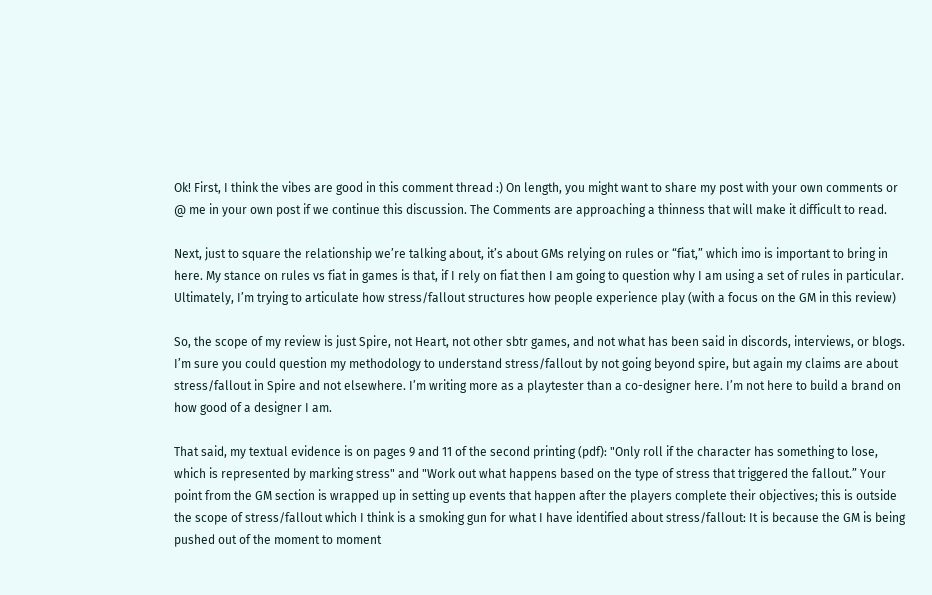Ok! First, I think the vibes are good in this comment thread :) On length, you might want to share my post with your own comments or @ me in your own post if we continue this discussion. The Comments are approaching a thinness that will make it difficult to read.

Next, just to square the relationship we’re talking about, it’s about GMs relying on rules or “fiat,” which imo is important to bring in here. My stance on rules vs fiat in games is that, if I rely on fiat then I am going to question why I am using a set of rules in particular. Ultimately, I’m trying to articulate how stress/fallout structures how people experience play (with a focus on the GM in this review)

So, the scope of my review is just Spire, not Heart, not other sbtr games, and not what has been said in discords, interviews, or blogs. I’m sure you could question my methodology to understand stress/fallout by not going beyond spire, but again my claims are about stress/fallout in Spire and not elsewhere. I’m writing more as a playtester than a co-designer here. I’m not here to build a brand on how good of a designer I am.

That said, my textual evidence is on pages 9 and 11 of the second printing (pdf): "Only roll if the character has something to lose, which is represented by marking stress" and "Work out what happens based on the type of stress that triggered the fallout.” Your point from the GM section is wrapped up in setting up events that happen after the players complete their objectives; this is outside the scope of stress/fallout which I think is a smoking gun for what I have identified about stress/fallout: It is because the GM is being pushed out of the moment to moment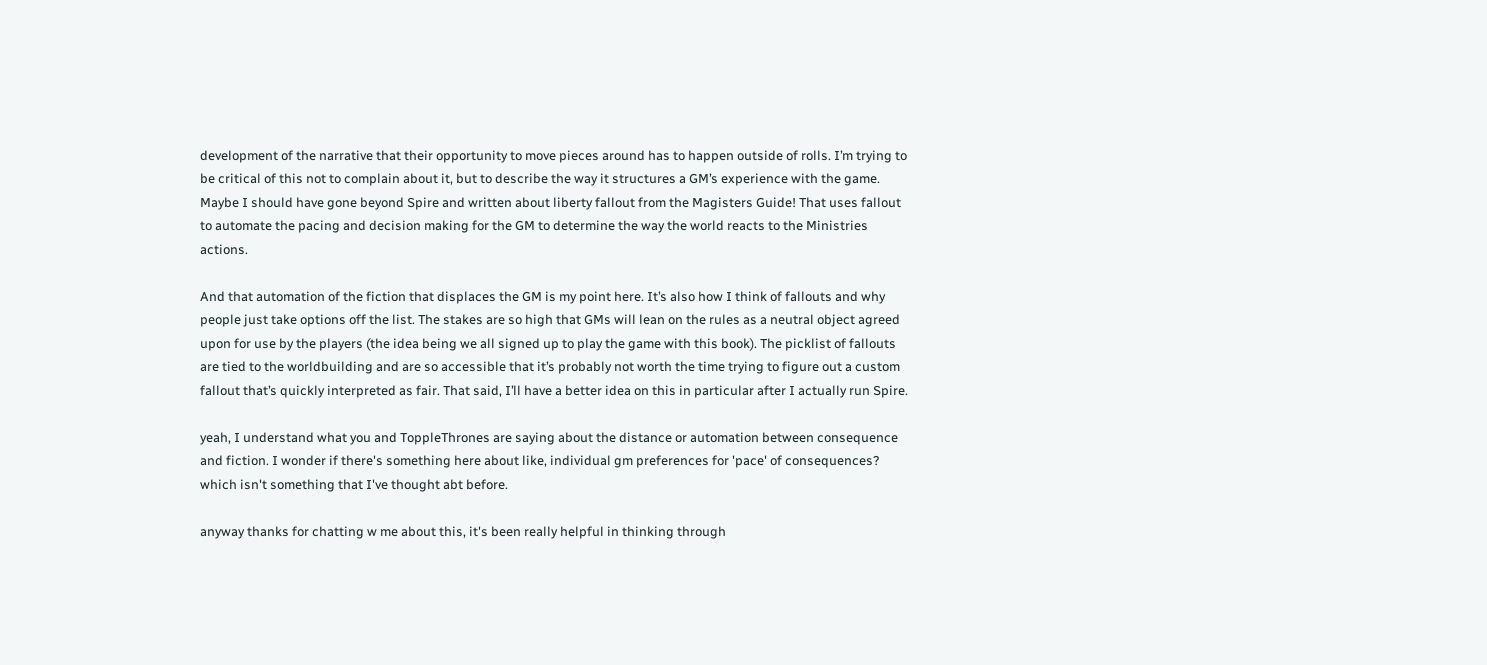development of the narrative that their opportunity to move pieces around has to happen outside of rolls. I’m trying to be critical of this not to complain about it, but to describe the way it structures a GM’s experience with the game. Maybe I should have gone beyond Spire and written about liberty fallout from the Magisters Guide! That uses fallout to automate the pacing and decision making for the GM to determine the way the world reacts to the Ministries actions.

And that automation of the fiction that displaces the GM is my point here. It’s also how I think of fallouts and why people just take options off the list. The stakes are so high that GMs will lean on the rules as a neutral object agreed upon for use by the players (the idea being we all signed up to play the game with this book). The picklist of fallouts are tied to the worldbuilding and are so accessible that it’s probably not worth the time trying to figure out a custom fallout that’s quickly interpreted as fair. That said, I’ll have a better idea on this in particular after I actually run Spire.

yeah, I understand what you and ToppleThrones are saying about the distance or automation between consequence and fiction. I wonder if there's something here about like, individual gm preferences for 'pace' of consequences? which isn't something that I've thought abt before.

anyway thanks for chatting w me about this, it's been really helpful in thinking through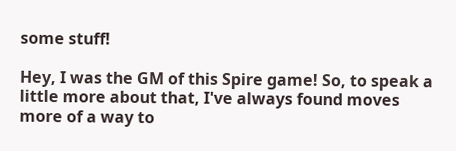some stuff!

Hey, I was the GM of this Spire game! So, to speak a little more about that, I've always found moves more of a way to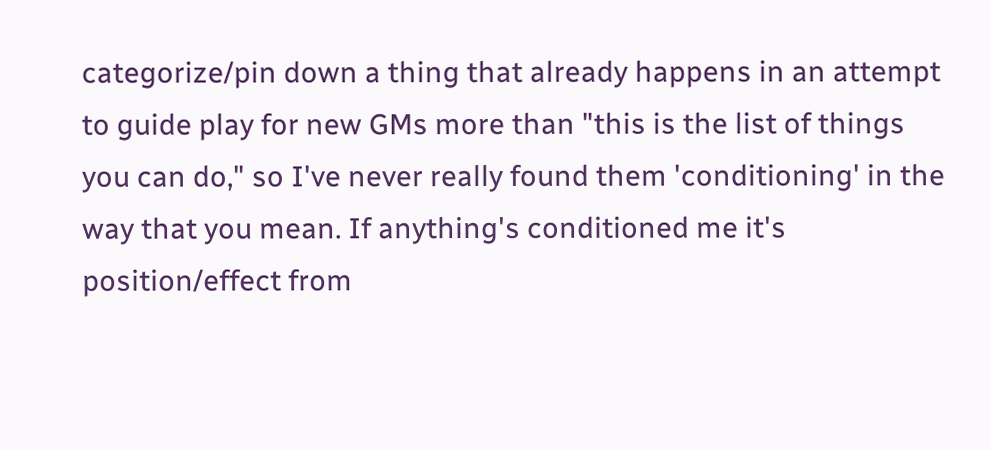categorize/pin down a thing that already happens in an attempt to guide play for new GMs more than "this is the list of things you can do," so I've never really found them 'conditioning' in the way that you mean. If anything's conditioned me it's position/effect from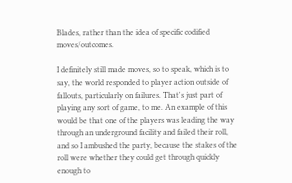Blades, rather than the idea of specific codified moves/outcomes.

I definitely still made moves, so to speak, which is to say, the world responded to player action outside of fallouts, particularly on failures. That's just part of playing any sort of game, to me. An example of this would be that one of the players was leading the way through an underground facility and failed their roll, and so I ambushed the party, because the stakes of the roll were whether they could get through quickly enough to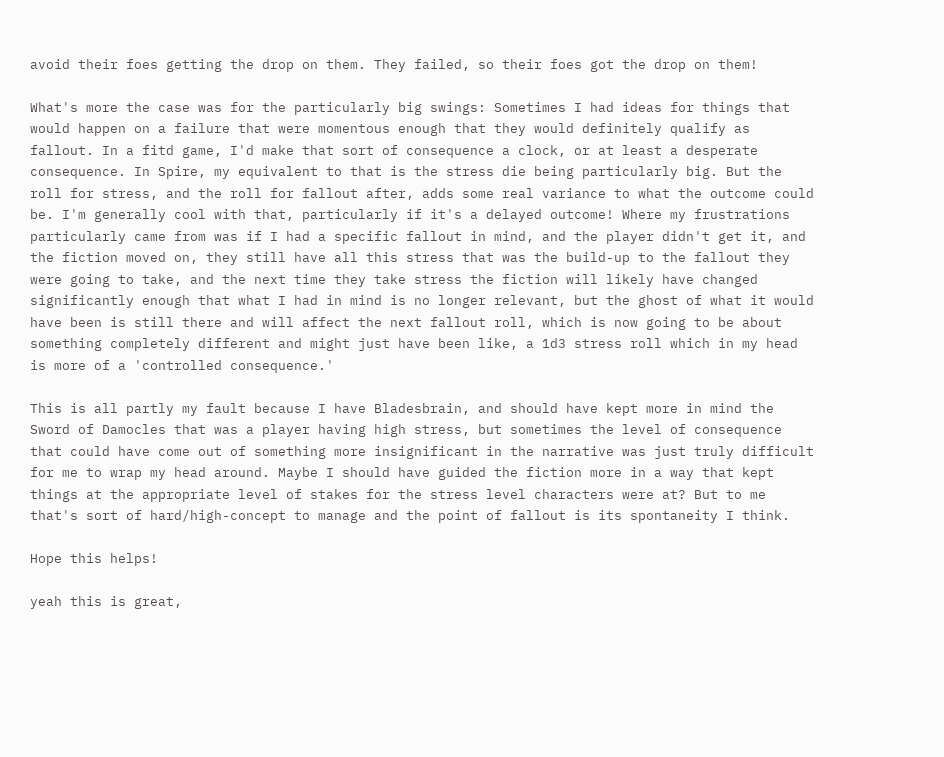avoid their foes getting the drop on them. They failed, so their foes got the drop on them!

What's more the case was for the particularly big swings: Sometimes I had ideas for things that would happen on a failure that were momentous enough that they would definitely qualify as fallout. In a fitd game, I'd make that sort of consequence a clock, or at least a desperate consequence. In Spire, my equivalent to that is the stress die being particularly big. But the roll for stress, and the roll for fallout after, adds some real variance to what the outcome could be. I'm generally cool with that, particularly if it's a delayed outcome! Where my frustrations particularly came from was if I had a specific fallout in mind, and the player didn't get it, and the fiction moved on, they still have all this stress that was the build-up to the fallout they were going to take, and the next time they take stress the fiction will likely have changed significantly enough that what I had in mind is no longer relevant, but the ghost of what it would have been is still there and will affect the next fallout roll, which is now going to be about something completely different and might just have been like, a 1d3 stress roll which in my head is more of a 'controlled consequence.'

This is all partly my fault because I have Bladesbrain, and should have kept more in mind the Sword of Damocles that was a player having high stress, but sometimes the level of consequence that could have come out of something more insignificant in the narrative was just truly difficult for me to wrap my head around. Maybe I should have guided the fiction more in a way that kept things at the appropriate level of stakes for the stress level characters were at? But to me that's sort of hard/high-concept to manage and the point of fallout is its spontaneity I think.

Hope this helps!

yeah this is great,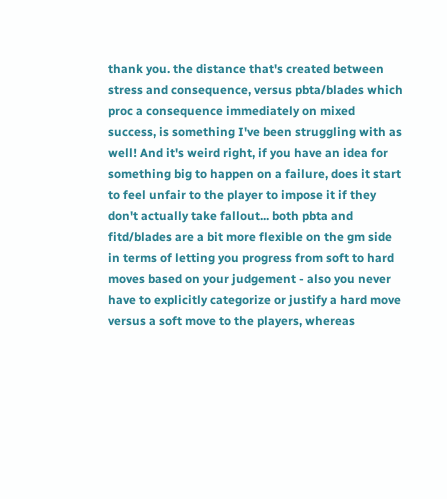thank you. the distance that's created between stress and consequence, versus pbta/blades which proc a consequence immediately on mixed success, is something I've been struggling with as well! And it's weird right, if you have an idea for something big to happen on a failure, does it start to feel unfair to the player to impose it if they don't actually take fallout... both pbta and fitd/blades are a bit more flexible on the gm side in terms of letting you progress from soft to hard moves based on your judgement - also you never have to explicitly categorize or justify a hard move versus a soft move to the players, whereas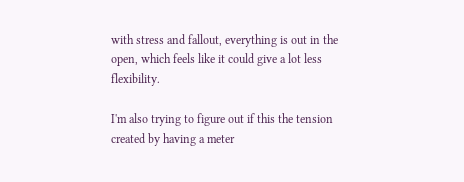with stress and fallout, everything is out in the open, which feels like it could give a lot less flexibility.

I'm also trying to figure out if this the tension created by having a meter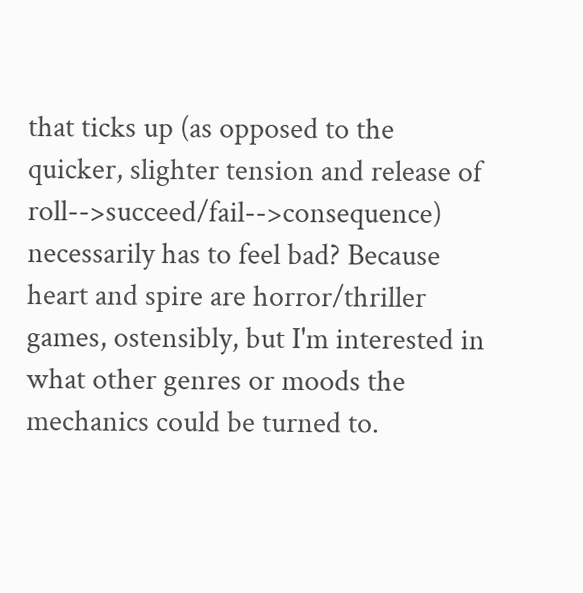that ticks up (as opposed to the quicker, slighter tension and release of roll-->succeed/fail-->consequence) necessarily has to feel bad? Because heart and spire are horror/thriller games, ostensibly, but I'm interested in what other genres or moods the mechanics could be turned to.